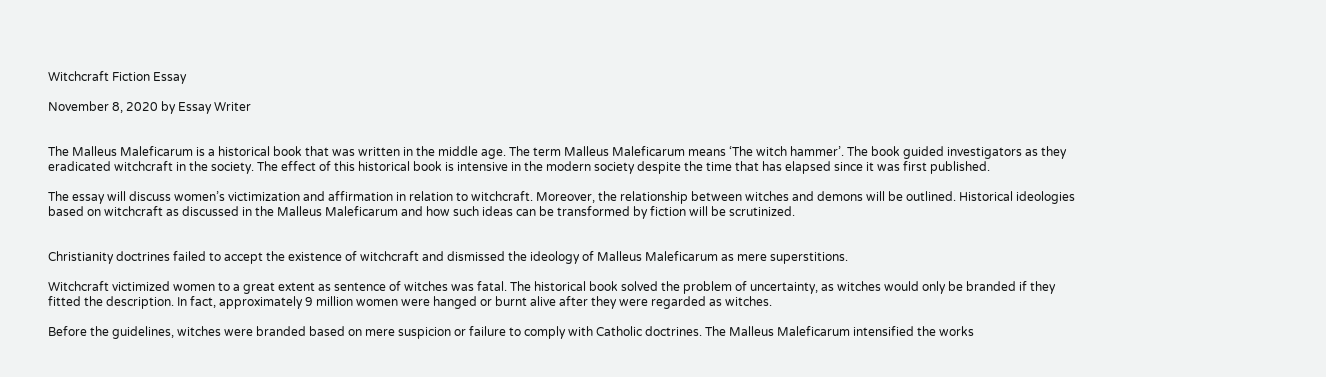Witchcraft Fiction Essay

November 8, 2020 by Essay Writer


The Malleus Maleficarum is a historical book that was written in the middle age. The term Malleus Maleficarum means ‘The witch hammer’. The book guided investigators as they eradicated witchcraft in the society. The effect of this historical book is intensive in the modern society despite the time that has elapsed since it was first published.

The essay will discuss women’s victimization and affirmation in relation to witchcraft. Moreover, the relationship between witches and demons will be outlined. Historical ideologies based on witchcraft as discussed in the Malleus Maleficarum and how such ideas can be transformed by fiction will be scrutinized.


Christianity doctrines failed to accept the existence of witchcraft and dismissed the ideology of Malleus Maleficarum as mere superstitions.

Witchcraft victimized women to a great extent as sentence of witches was fatal. The historical book solved the problem of uncertainty, as witches would only be branded if they fitted the description. In fact, approximately 9 million women were hanged or burnt alive after they were regarded as witches.

Before the guidelines, witches were branded based on mere suspicion or failure to comply with Catholic doctrines. The Malleus Maleficarum intensified the works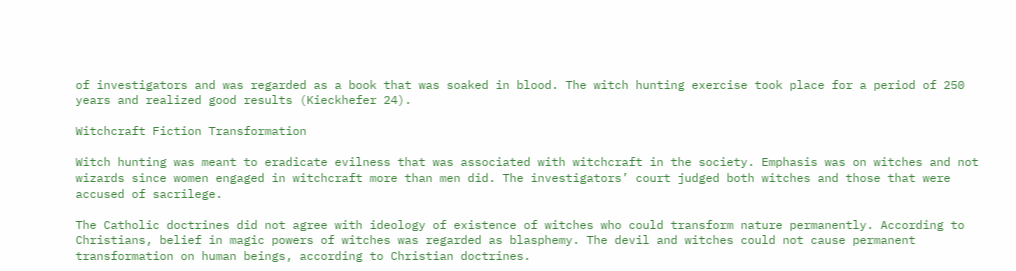of investigators and was regarded as a book that was soaked in blood. The witch hunting exercise took place for a period of 250 years and realized good results (Kieckhefer 24).

Witchcraft Fiction Transformation

Witch hunting was meant to eradicate evilness that was associated with witchcraft in the society. Emphasis was on witches and not wizards since women engaged in witchcraft more than men did. The investigators’ court judged both witches and those that were accused of sacrilege.

The Catholic doctrines did not agree with ideology of existence of witches who could transform nature permanently. According to Christians, belief in magic powers of witches was regarded as blasphemy. The devil and witches could not cause permanent transformation on human beings, according to Christian doctrines.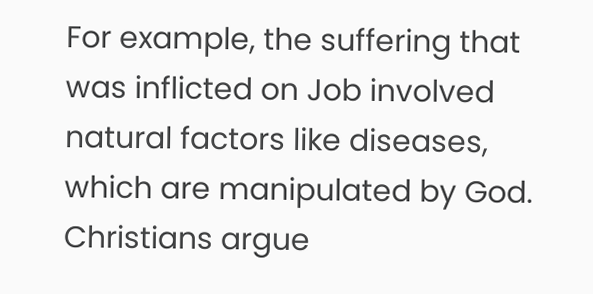For example, the suffering that was inflicted on Job involved natural factors like diseases, which are manipulated by God. Christians argue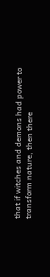that if witches and demons had power to transform nature, then there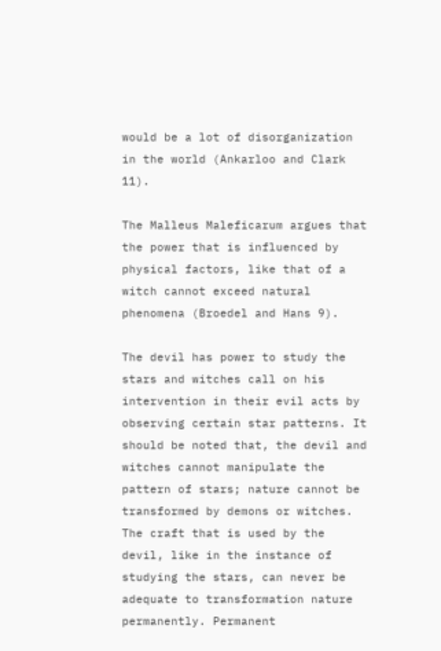would be a lot of disorganization in the world (Ankarloo and Clark 11).

The Malleus Maleficarum argues that the power that is influenced by physical factors, like that of a witch cannot exceed natural phenomena (Broedel and Hans 9).

The devil has power to study the stars and witches call on his intervention in their evil acts by observing certain star patterns. It should be noted that, the devil and witches cannot manipulate the pattern of stars; nature cannot be transformed by demons or witches. The craft that is used by the devil, like in the instance of studying the stars, can never be adequate to transformation nature permanently. Permanent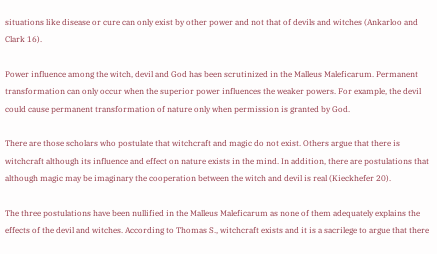situations like disease or cure can only exist by other power and not that of devils and witches (Ankarloo and Clark 16).

Power influence among the witch, devil and God has been scrutinized in the Malleus Maleficarum. Permanent transformation can only occur when the superior power influences the weaker powers. For example, the devil could cause permanent transformation of nature only when permission is granted by God.

There are those scholars who postulate that witchcraft and magic do not exist. Others argue that there is witchcraft although its influence and effect on nature exists in the mind. In addition, there are postulations that although magic may be imaginary the cooperation between the witch and devil is real (Kieckhefer 20).

The three postulations have been nullified in the Malleus Maleficarum as none of them adequately explains the effects of the devil and witches. According to Thomas S., witchcraft exists and it is a sacrilege to argue that there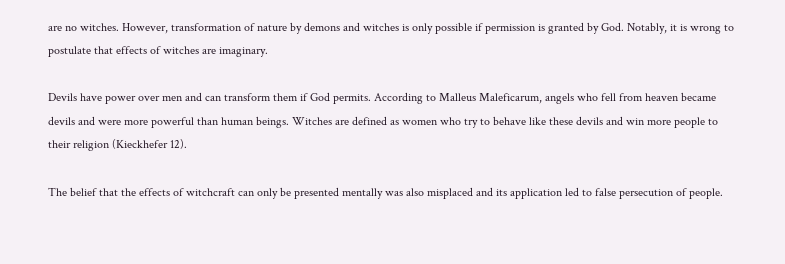are no witches. However, transformation of nature by demons and witches is only possible if permission is granted by God. Notably, it is wrong to postulate that effects of witches are imaginary.

Devils have power over men and can transform them if God permits. According to Malleus Maleficarum, angels who fell from heaven became devils and were more powerful than human beings. Witches are defined as women who try to behave like these devils and win more people to their religion (Kieckhefer 12).

The belief that the effects of witchcraft can only be presented mentally was also misplaced and its application led to false persecution of people.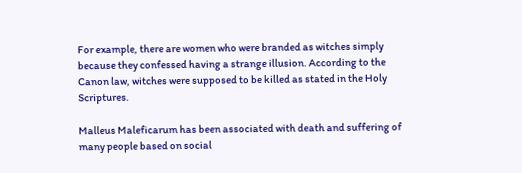For example, there are women who were branded as witches simply because they confessed having a strange illusion. According to the Canon law, witches were supposed to be killed as stated in the Holy Scriptures.

Malleus Maleficarum has been associated with death and suffering of many people based on social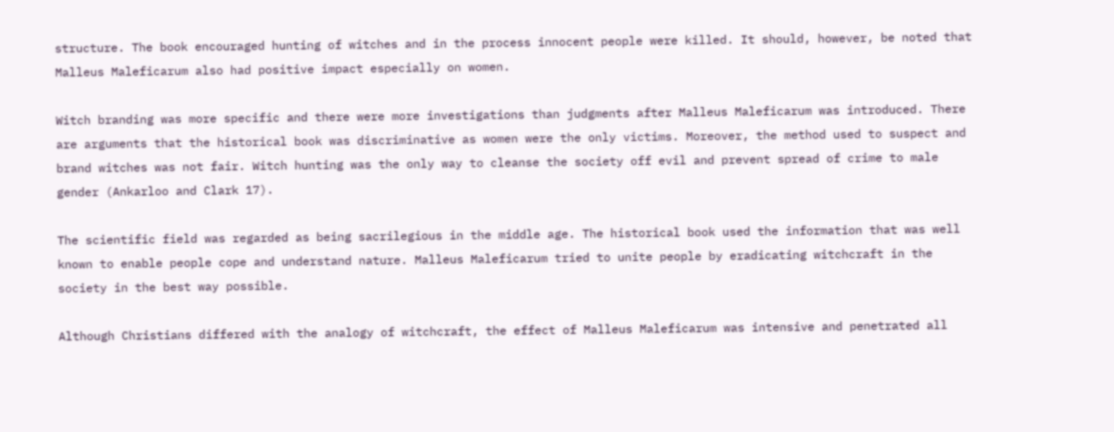structure. The book encouraged hunting of witches and in the process innocent people were killed. It should, however, be noted that Malleus Maleficarum also had positive impact especially on women.

Witch branding was more specific and there were more investigations than judgments after Malleus Maleficarum was introduced. There are arguments that the historical book was discriminative as women were the only victims. Moreover, the method used to suspect and brand witches was not fair. Witch hunting was the only way to cleanse the society off evil and prevent spread of crime to male gender (Ankarloo and Clark 17).

The scientific field was regarded as being sacrilegious in the middle age. The historical book used the information that was well known to enable people cope and understand nature. Malleus Maleficarum tried to unite people by eradicating witchcraft in the society in the best way possible.

Although Christians differed with the analogy of witchcraft, the effect of Malleus Maleficarum was intensive and penetrated all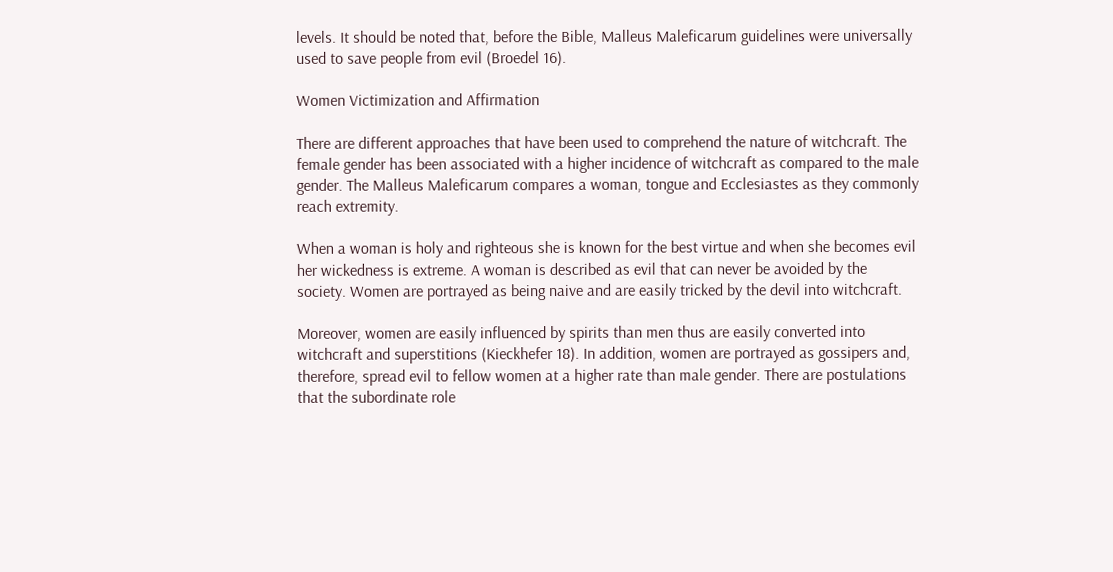levels. It should be noted that, before the Bible, Malleus Maleficarum guidelines were universally used to save people from evil (Broedel 16).

Women Victimization and Affirmation

There are different approaches that have been used to comprehend the nature of witchcraft. The female gender has been associated with a higher incidence of witchcraft as compared to the male gender. The Malleus Maleficarum compares a woman, tongue and Ecclesiastes as they commonly reach extremity.

When a woman is holy and righteous she is known for the best virtue and when she becomes evil her wickedness is extreme. A woman is described as evil that can never be avoided by the society. Women are portrayed as being naive and are easily tricked by the devil into witchcraft.

Moreover, women are easily influenced by spirits than men thus are easily converted into witchcraft and superstitions (Kieckhefer 18). In addition, women are portrayed as gossipers and, therefore, spread evil to fellow women at a higher rate than male gender. There are postulations that the subordinate role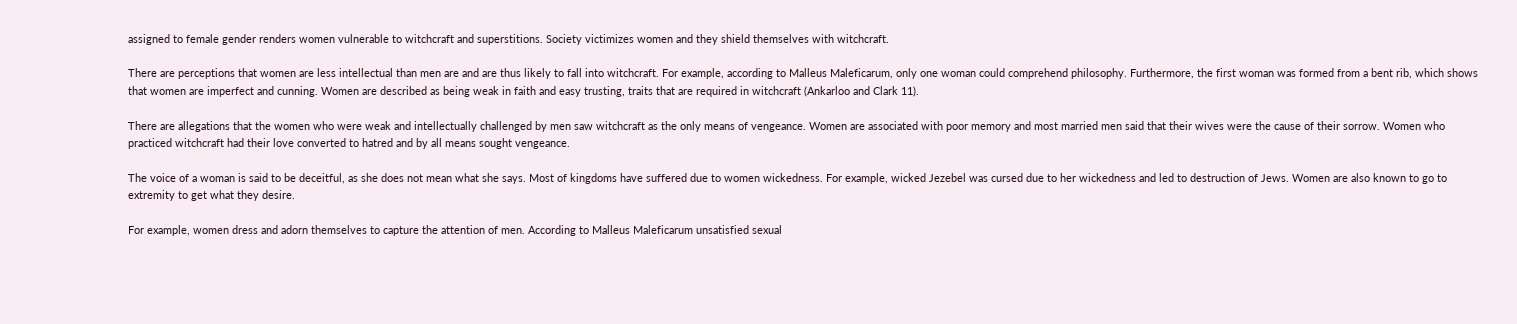assigned to female gender renders women vulnerable to witchcraft and superstitions. Society victimizes women and they shield themselves with witchcraft.

There are perceptions that women are less intellectual than men are and are thus likely to fall into witchcraft. For example, according to Malleus Maleficarum, only one woman could comprehend philosophy. Furthermore, the first woman was formed from a bent rib, which shows that women are imperfect and cunning. Women are described as being weak in faith and easy trusting, traits that are required in witchcraft (Ankarloo and Clark 11).

There are allegations that the women who were weak and intellectually challenged by men saw witchcraft as the only means of vengeance. Women are associated with poor memory and most married men said that their wives were the cause of their sorrow. Women who practiced witchcraft had their love converted to hatred and by all means sought vengeance.

The voice of a woman is said to be deceitful, as she does not mean what she says. Most of kingdoms have suffered due to women wickedness. For example, wicked Jezebel was cursed due to her wickedness and led to destruction of Jews. Women are also known to go to extremity to get what they desire.

For example, women dress and adorn themselves to capture the attention of men. According to Malleus Maleficarum unsatisfied sexual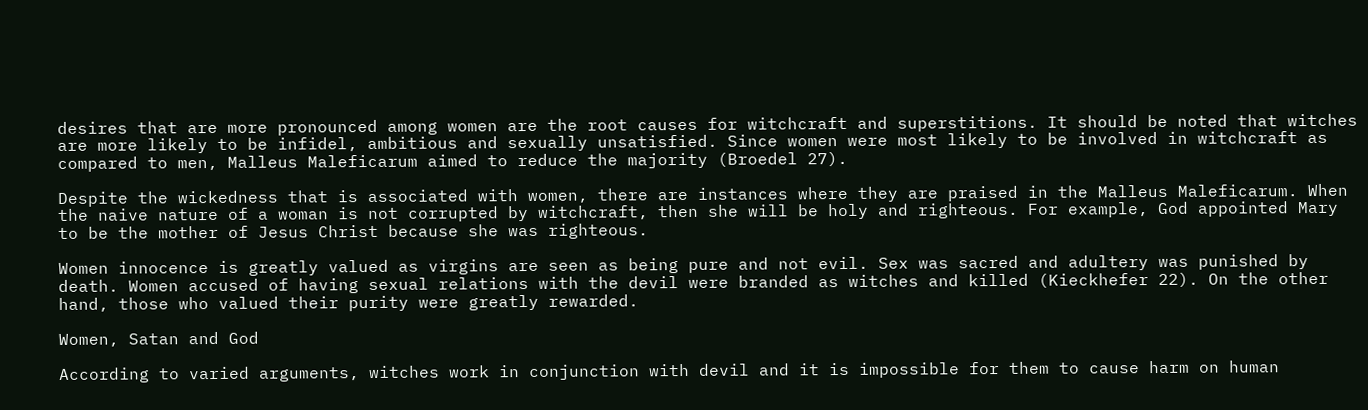desires that are more pronounced among women are the root causes for witchcraft and superstitions. It should be noted that witches are more likely to be infidel, ambitious and sexually unsatisfied. Since women were most likely to be involved in witchcraft as compared to men, Malleus Maleficarum aimed to reduce the majority (Broedel 27).

Despite the wickedness that is associated with women, there are instances where they are praised in the Malleus Maleficarum. When the naive nature of a woman is not corrupted by witchcraft, then she will be holy and righteous. For example, God appointed Mary to be the mother of Jesus Christ because she was righteous.

Women innocence is greatly valued as virgins are seen as being pure and not evil. Sex was sacred and adultery was punished by death. Women accused of having sexual relations with the devil were branded as witches and killed (Kieckhefer 22). On the other hand, those who valued their purity were greatly rewarded.

Women, Satan and God

According to varied arguments, witches work in conjunction with devil and it is impossible for them to cause harm on human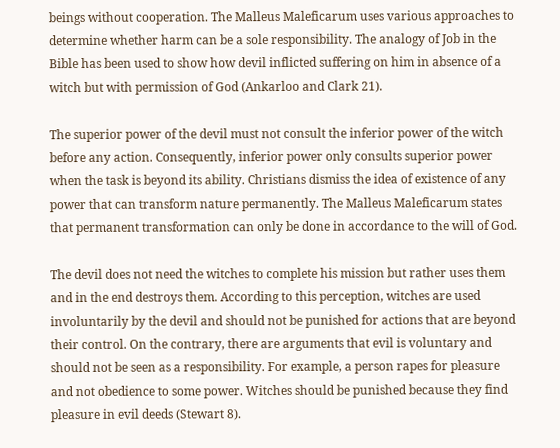beings without cooperation. The Malleus Maleficarum uses various approaches to determine whether harm can be a sole responsibility. The analogy of Job in the Bible has been used to show how devil inflicted suffering on him in absence of a witch but with permission of God (Ankarloo and Clark 21).

The superior power of the devil must not consult the inferior power of the witch before any action. Consequently, inferior power only consults superior power when the task is beyond its ability. Christians dismiss the idea of existence of any power that can transform nature permanently. The Malleus Maleficarum states that permanent transformation can only be done in accordance to the will of God.

The devil does not need the witches to complete his mission but rather uses them and in the end destroys them. According to this perception, witches are used involuntarily by the devil and should not be punished for actions that are beyond their control. On the contrary, there are arguments that evil is voluntary and should not be seen as a responsibility. For example, a person rapes for pleasure and not obedience to some power. Witches should be punished because they find pleasure in evil deeds (Stewart 8).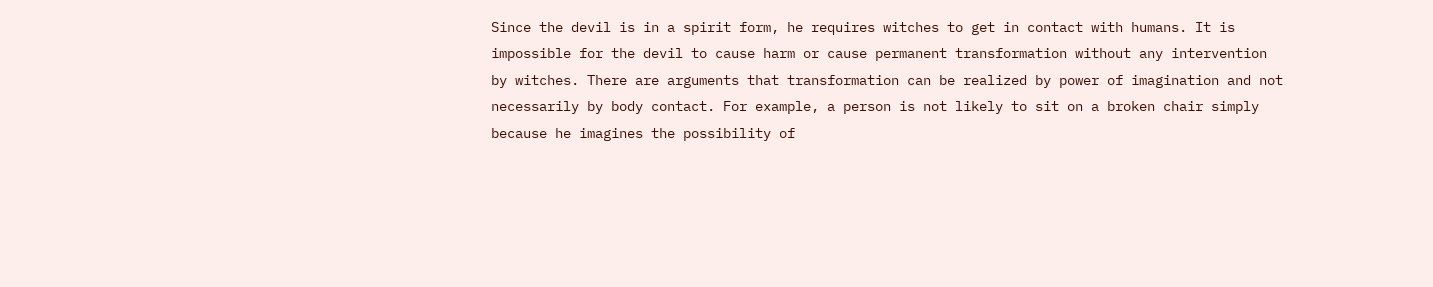Since the devil is in a spirit form, he requires witches to get in contact with humans. It is impossible for the devil to cause harm or cause permanent transformation without any intervention by witches. There are arguments that transformation can be realized by power of imagination and not necessarily by body contact. For example, a person is not likely to sit on a broken chair simply because he imagines the possibility of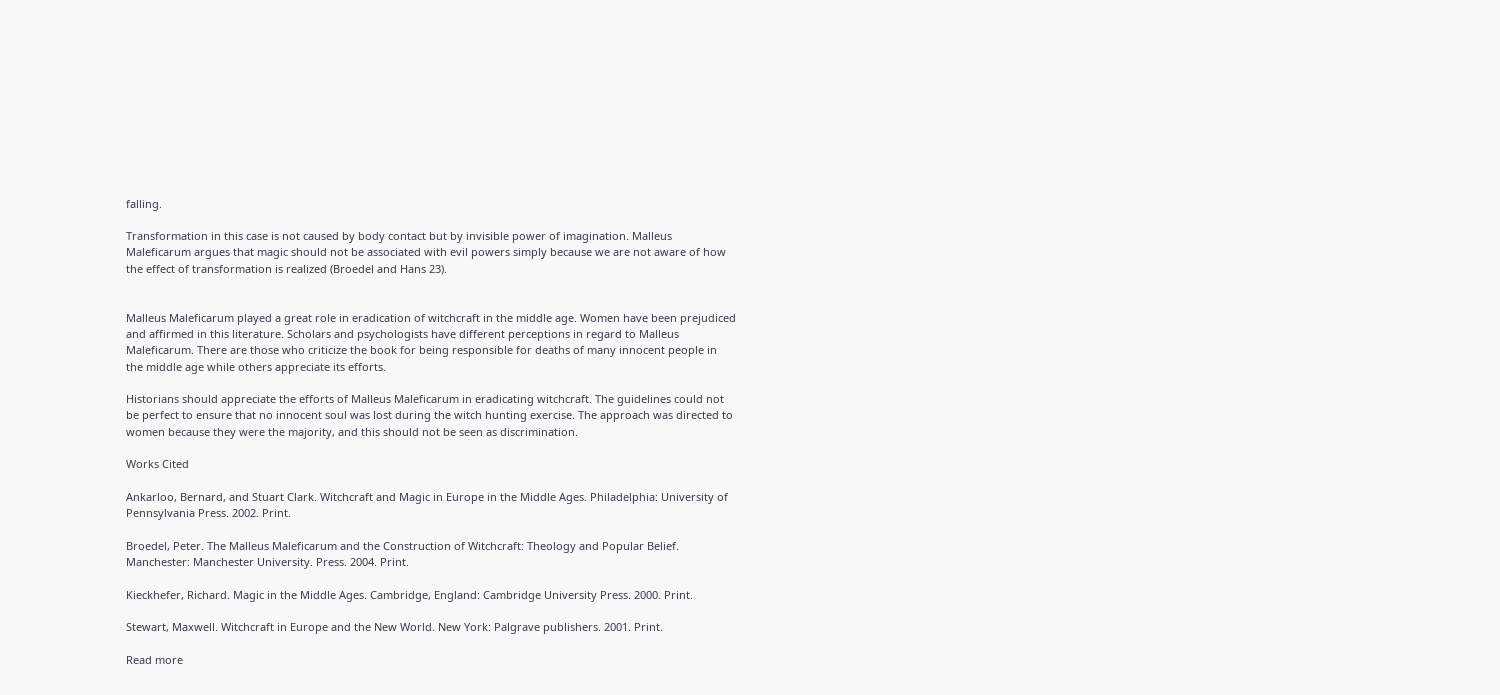falling.

Transformation in this case is not caused by body contact but by invisible power of imagination. Malleus Maleficarum argues that magic should not be associated with evil powers simply because we are not aware of how the effect of transformation is realized (Broedel and Hans 23).


Malleus Maleficarum played a great role in eradication of witchcraft in the middle age. Women have been prejudiced and affirmed in this literature. Scholars and psychologists have different perceptions in regard to Malleus Maleficarum. There are those who criticize the book for being responsible for deaths of many innocent people in the middle age while others appreciate its efforts.

Historians should appreciate the efforts of Malleus Maleficarum in eradicating witchcraft. The guidelines could not be perfect to ensure that no innocent soul was lost during the witch hunting exercise. The approach was directed to women because they were the majority, and this should not be seen as discrimination.

Works Cited

Ankarloo, Bernard, and Stuart Clark. Witchcraft and Magic in Europe in the Middle Ages. Philadelphia: University of Pennsylvania Press. 2002. Print.

Broedel, Peter. The Malleus Maleficarum and the Construction of Witchcraft: Theology and Popular Belief. Manchester: Manchester University. Press. 2004. Print.

Kieckhefer, Richard. Magic in the Middle Ages. Cambridge, England: Cambridge University Press. 2000. Print.

Stewart, Maxwell. Witchcraft in Europe and the New World. New York: Palgrave publishers. 2001. Print.

Read more